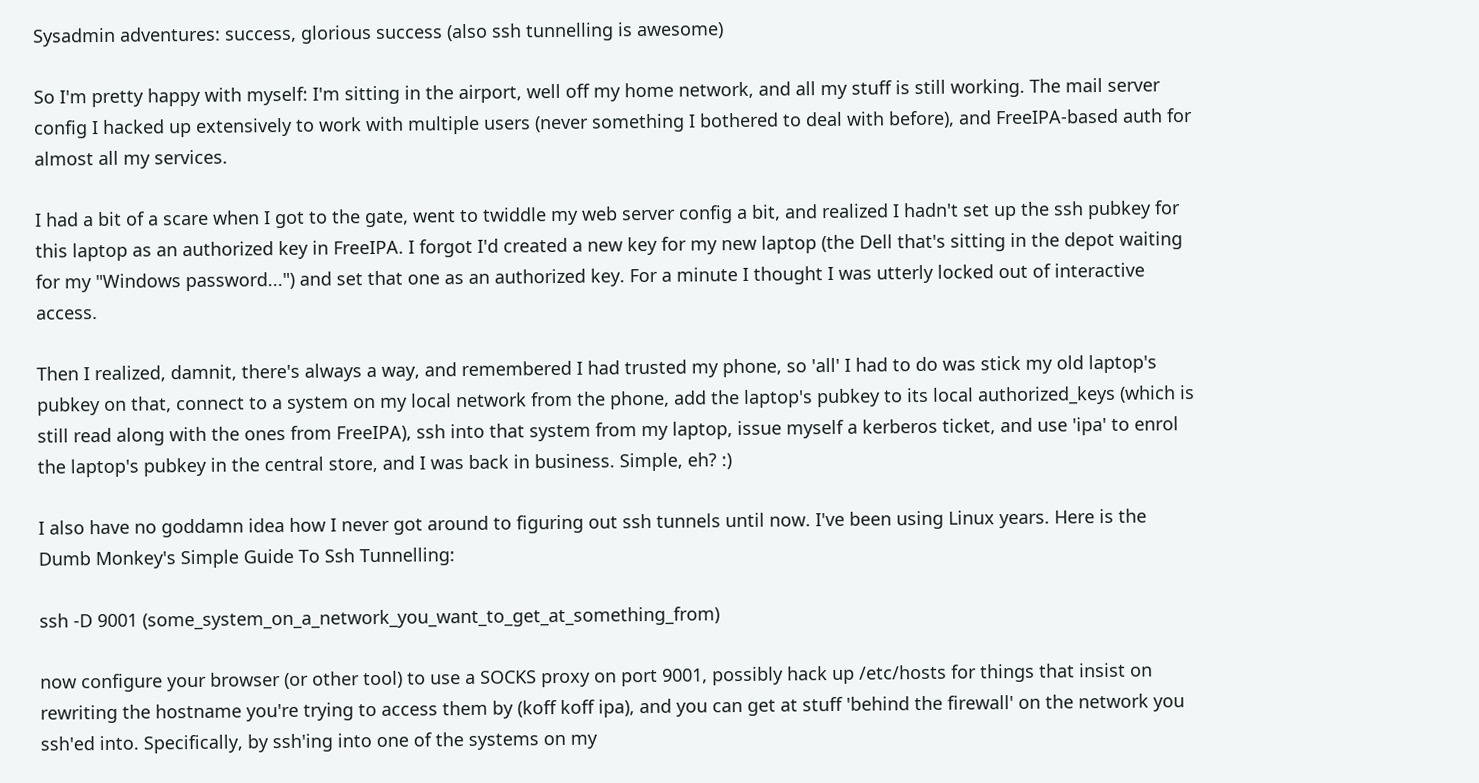Sysadmin adventures: success, glorious success (also ssh tunnelling is awesome)

So I'm pretty happy with myself: I'm sitting in the airport, well off my home network, and all my stuff is still working. The mail server config I hacked up extensively to work with multiple users (never something I bothered to deal with before), and FreeIPA-based auth for almost all my services.

I had a bit of a scare when I got to the gate, went to twiddle my web server config a bit, and realized I hadn't set up the ssh pubkey for this laptop as an authorized key in FreeIPA. I forgot I'd created a new key for my new laptop (the Dell that's sitting in the depot waiting for my "Windows password...") and set that one as an authorized key. For a minute I thought I was utterly locked out of interactive access.

Then I realized, damnit, there's always a way, and remembered I had trusted my phone, so 'all' I had to do was stick my old laptop's pubkey on that, connect to a system on my local network from the phone, add the laptop's pubkey to its local authorized_keys (which is still read along with the ones from FreeIPA), ssh into that system from my laptop, issue myself a kerberos ticket, and use 'ipa' to enrol the laptop's pubkey in the central store, and I was back in business. Simple, eh? :)

I also have no goddamn idea how I never got around to figuring out ssh tunnels until now. I've been using Linux years. Here is the Dumb Monkey's Simple Guide To Ssh Tunnelling:

ssh -D 9001 (some_system_on_a_network_you_want_to_get_at_something_from)

now configure your browser (or other tool) to use a SOCKS proxy on port 9001, possibly hack up /etc/hosts for things that insist on rewriting the hostname you're trying to access them by (koff koff ipa), and you can get at stuff 'behind the firewall' on the network you ssh'ed into. Specifically, by ssh'ing into one of the systems on my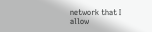network that I allow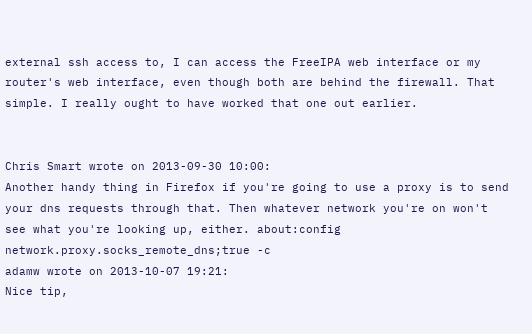external ssh access to, I can access the FreeIPA web interface or my router's web interface, even though both are behind the firewall. That simple. I really ought to have worked that one out earlier.


Chris Smart wrote on 2013-09-30 10:00:
Another handy thing in Firefox if you're going to use a proxy is to send your dns requests through that. Then whatever network you're on won't see what you're looking up, either. about:config network.proxy.socks_remote_dns;true -c
adamw wrote on 2013-10-07 19:21:
Nice tip,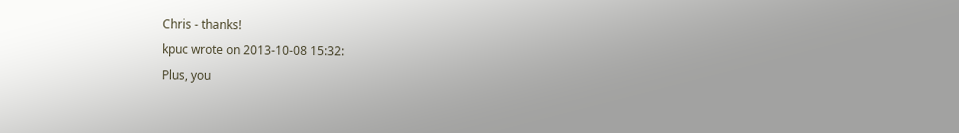Chris - thanks!
kpuc wrote on 2013-10-08 15:32:
Plus, you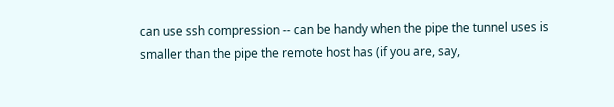can use ssh compression -- can be handy when the pipe the tunnel uses is smaller than the pipe the remote host has (if you are, say,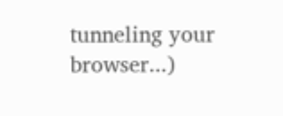tunneling your browser...)